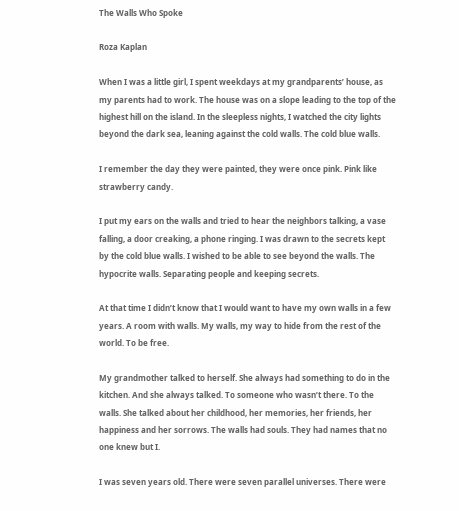The Walls Who Spoke

Roza Kaplan

When I was a little girl, I spent weekdays at my grandparents’ house, as my parents had to work. The house was on a slope leading to the top of the highest hill on the island. In the sleepless nights, I watched the city lights beyond the dark sea, leaning against the cold walls. The cold blue walls.

I remember the day they were painted, they were once pink. Pink like strawberry candy.

I put my ears on the walls and tried to hear the neighbors talking, a vase falling, a door creaking, a phone ringing. I was drawn to the secrets kept by the cold blue walls. I wished to be able to see beyond the walls. The hypocrite walls. Separating people and keeping secrets.

At that time I didn’t know that I would want to have my own walls in a few years. A room with walls. My walls, my way to hide from the rest of the world. To be free.

My grandmother talked to herself. She always had something to do in the kitchen. And she always talked. To someone who wasn’t there. To the walls. She talked about her childhood, her memories, her friends, her happiness and her sorrows. The walls had souls. They had names that no one knew but I.

I was seven years old. There were seven parallel universes. There were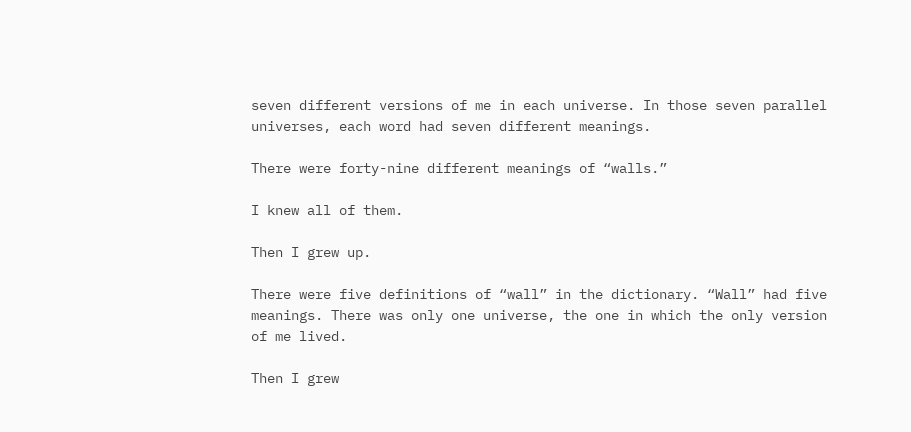seven different versions of me in each universe. In those seven parallel universes, each word had seven different meanings.

There were forty-nine different meanings of “walls.”

I knew all of them.

Then I grew up.

There were five definitions of “wall” in the dictionary. “Wall” had five meanings. There was only one universe, the one in which the only version of me lived.

Then I grew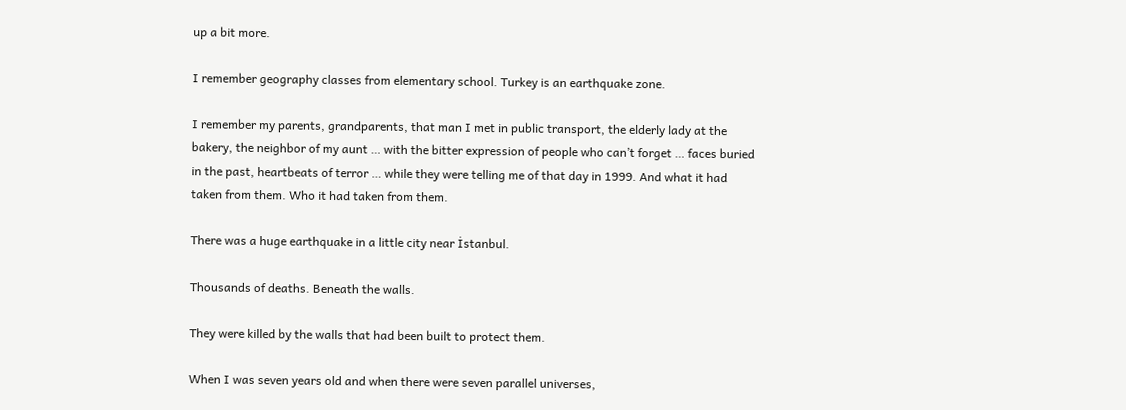up a bit more.

I remember geography classes from elementary school. Turkey is an earthquake zone.

I remember my parents, grandparents, that man I met in public transport, the elderly lady at the bakery, the neighbor of my aunt … with the bitter expression of people who can’t forget … faces buried in the past, heartbeats of terror … while they were telling me of that day in 1999. And what it had taken from them. Who it had taken from them.

There was a huge earthquake in a little city near İstanbul.

Thousands of deaths. Beneath the walls.

They were killed by the walls that had been built to protect them.

When I was seven years old and when there were seven parallel universes,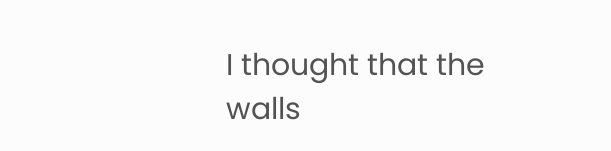I thought that the walls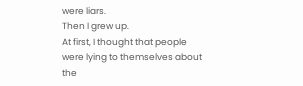were liars.
Then I grew up.
At first, I thought that people were lying to themselves about the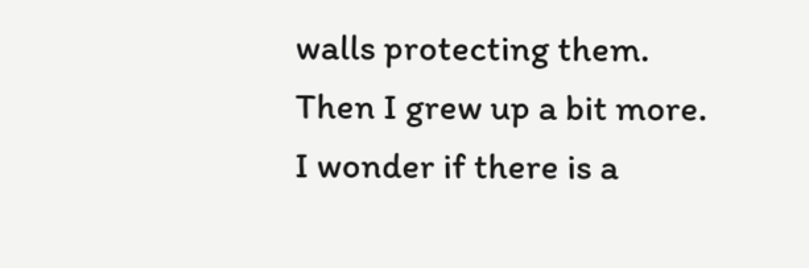walls protecting them.
Then I grew up a bit more.
I wonder if there is a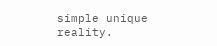simple unique reality.